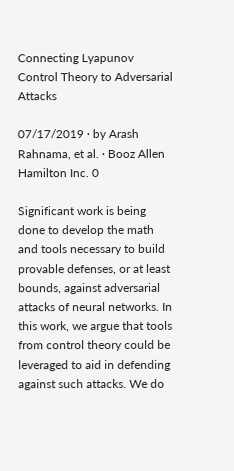Connecting Lyapunov Control Theory to Adversarial Attacks

07/17/2019 ∙ by Arash Rahnama, et al. ∙ Booz Allen Hamilton Inc. 0

Significant work is being done to develop the math and tools necessary to build provable defenses, or at least bounds, against adversarial attacks of neural networks. In this work, we argue that tools from control theory could be leveraged to aid in defending against such attacks. We do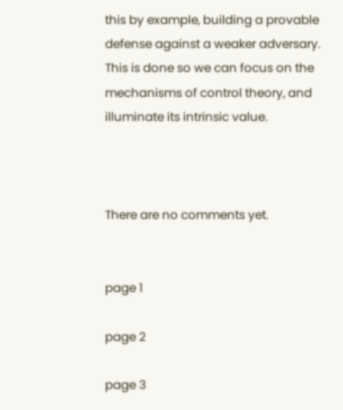this by example, building a provable defense against a weaker adversary. This is done so we can focus on the mechanisms of control theory, and illuminate its intrinsic value.



There are no comments yet.


page 1

page 2

page 3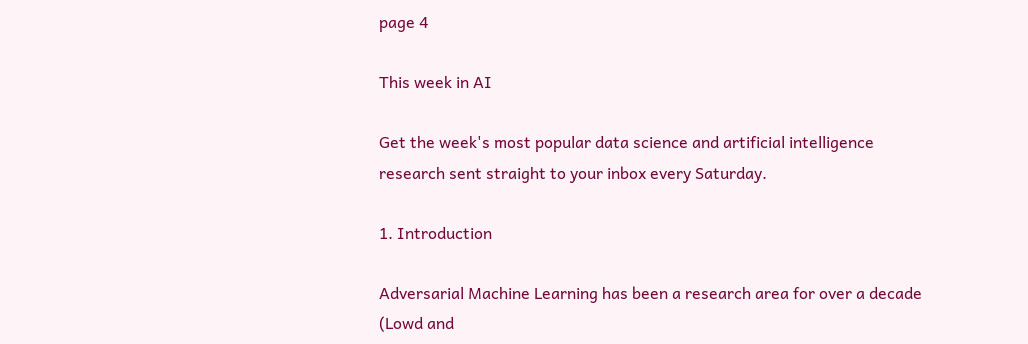page 4

This week in AI

Get the week's most popular data science and artificial intelligence research sent straight to your inbox every Saturday.

1. Introduction

Adversarial Machine Learning has been a research area for over a decade (Lowd and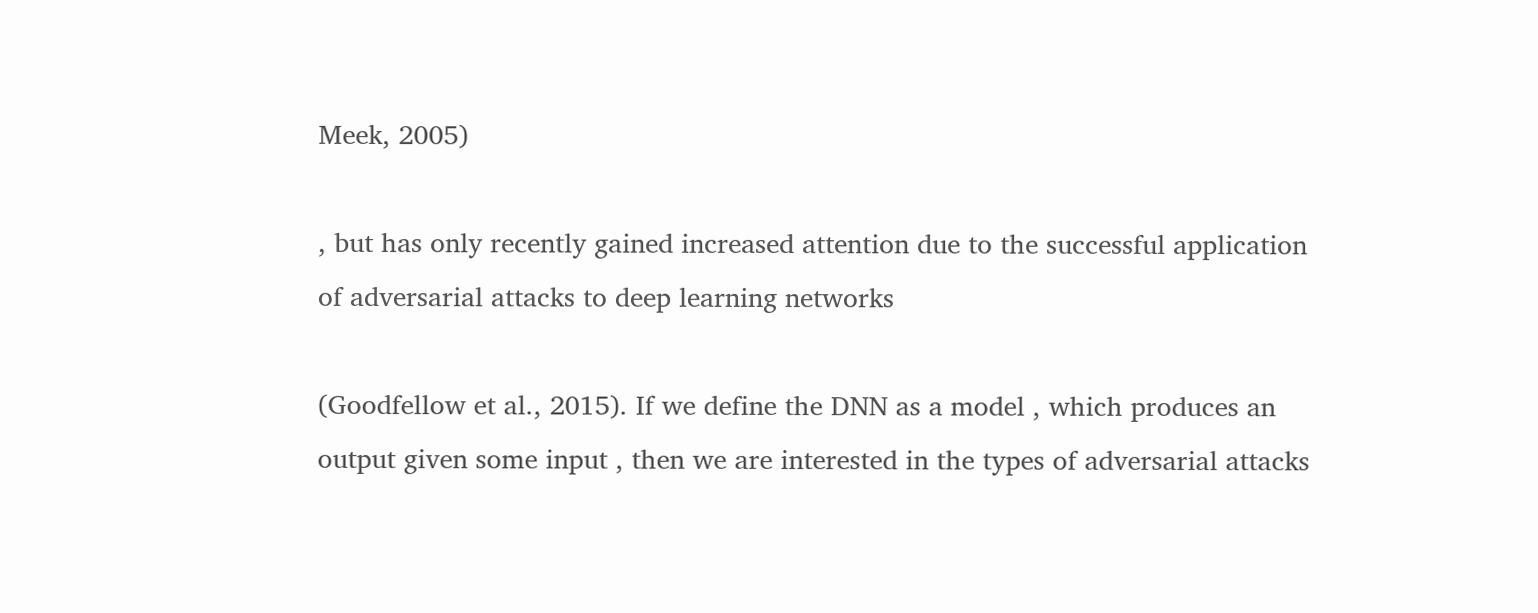Meek, 2005)

, but has only recently gained increased attention due to the successful application of adversarial attacks to deep learning networks

(Goodfellow et al., 2015). If we define the DNN as a model , which produces an output given some input , then we are interested in the types of adversarial attacks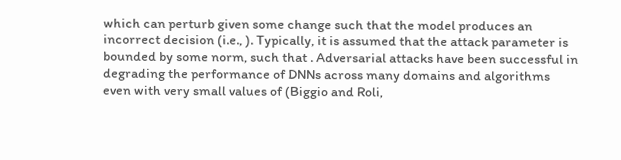which can perturb given some change such that the model produces an incorrect decision (i.e., ). Typically, it is assumed that the attack parameter is bounded by some norm, such that . Adversarial attacks have been successful in degrading the performance of DNNs across many domains and algorithms even with very small values of (Biggio and Roli,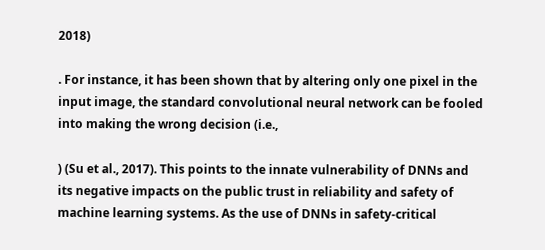2018)

. For instance, it has been shown that by altering only one pixel in the input image, the standard convolutional neural network can be fooled into making the wrong decision (i.e.,

) (Su et al., 2017). This points to the innate vulnerability of DNNs and its negative impacts on the public trust in reliability and safety of machine learning systems. As the use of DNNs in safety-critical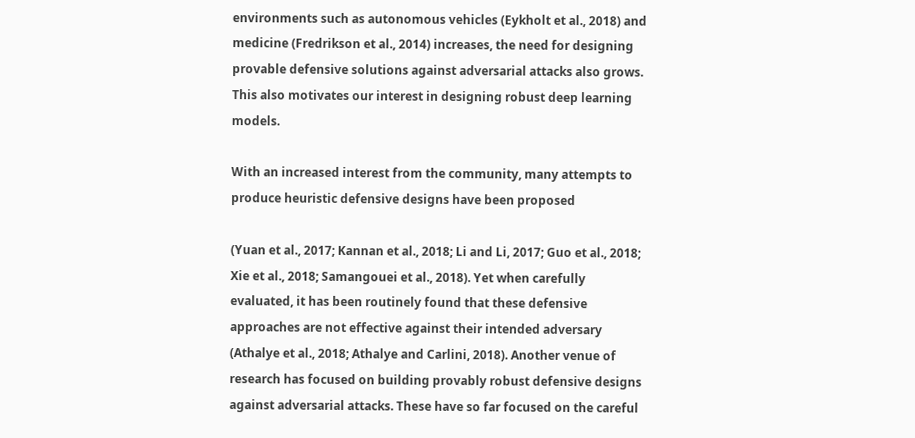environments such as autonomous vehicles (Eykholt et al., 2018) and medicine (Fredrikson et al., 2014) increases, the need for designing provable defensive solutions against adversarial attacks also grows. This also motivates our interest in designing robust deep learning models.

With an increased interest from the community, many attempts to produce heuristic defensive designs have been proposed

(Yuan et al., 2017; Kannan et al., 2018; Li and Li, 2017; Guo et al., 2018; Xie et al., 2018; Samangouei et al., 2018). Yet when carefully evaluated, it has been routinely found that these defensive approaches are not effective against their intended adversary (Athalye et al., 2018; Athalye and Carlini, 2018). Another venue of research has focused on building provably robust defensive designs against adversarial attacks. These have so far focused on the careful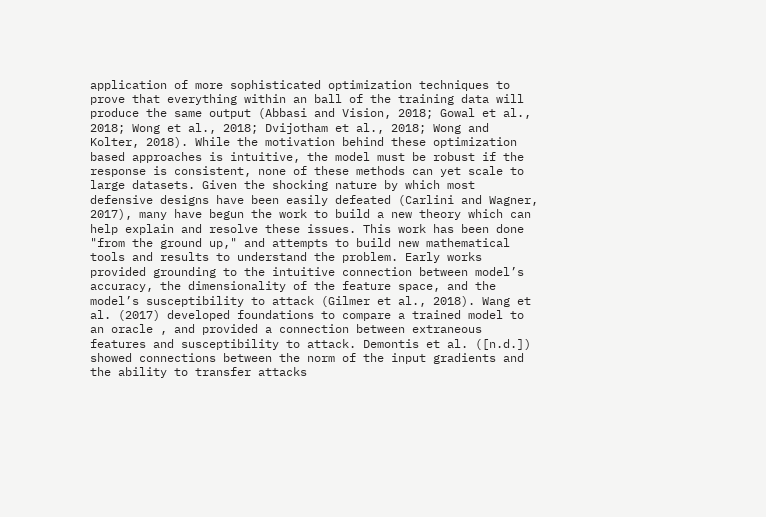application of more sophisticated optimization techniques to prove that everything within an ball of the training data will produce the same output (Abbasi and Vision, 2018; Gowal et al., 2018; Wong et al., 2018; Dvijotham et al., 2018; Wong and Kolter, 2018). While the motivation behind these optimization based approaches is intuitive, the model must be robust if the response is consistent, none of these methods can yet scale to large datasets. Given the shocking nature by which most defensive designs have been easily defeated (Carlini and Wagner, 2017), many have begun the work to build a new theory which can help explain and resolve these issues. This work has been done "from the ground up," and attempts to build new mathematical tools and results to understand the problem. Early works provided grounding to the intuitive connection between model’s accuracy, the dimensionality of the feature space, and the model’s susceptibility to attack (Gilmer et al., 2018). Wang et al. (2017) developed foundations to compare a trained model to an oracle , and provided a connection between extraneous features and susceptibility to attack. Demontis et al. ([n.d.]) showed connections between the norm of the input gradients and the ability to transfer attacks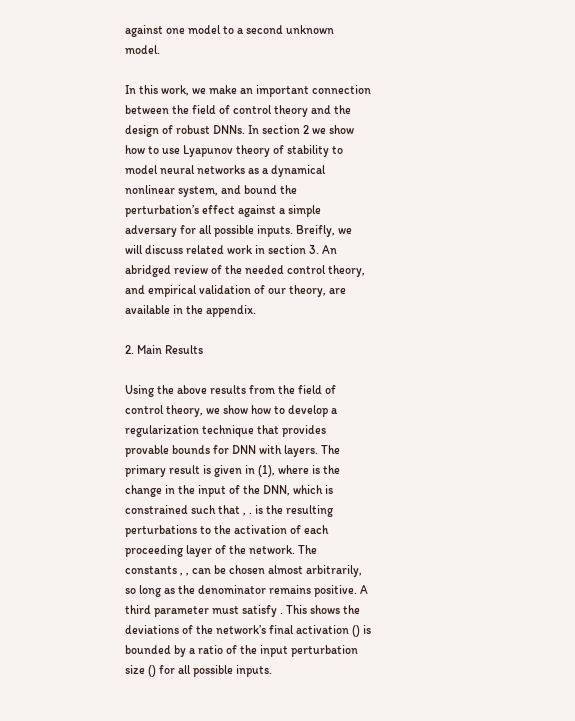against one model to a second unknown model.

In this work, we make an important connection between the field of control theory and the design of robust DNNs. In section 2 we show how to use Lyapunov theory of stability to model neural networks as a dynamical nonlinear system, and bound the perturbation’s effect against a simple adversary for all possible inputs. Breifly, we will discuss related work in section 3. An abridged review of the needed control theory, and empirical validation of our theory, are available in the appendix.

2. Main Results

Using the above results from the field of control theory, we show how to develop a regularization technique that provides provable bounds for DNN with layers. The primary result is given in (1), where is the change in the input of the DNN, which is constrained such that , . is the resulting perturbations to the activation of each proceeding layer of the network. The constants , , can be chosen almost arbitrarily, so long as the denominator remains positive. A third parameter must satisfy . This shows the deviations of the network’s final activation () is bounded by a ratio of the input perturbation size () for all possible inputs.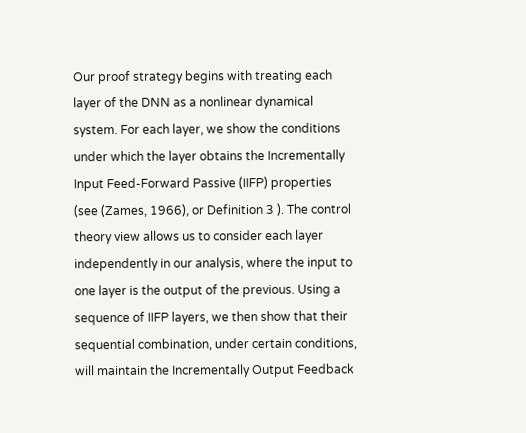Our proof strategy begins with treating each layer of the DNN as a nonlinear dynamical system. For each layer, we show the conditions under which the layer obtains the Incrementally Input Feed-Forward Passive (IIFP) properties (see (Zames, 1966), or Definition 3 ). The control theory view allows us to consider each layer independently in our analysis, where the input to one layer is the output of the previous. Using a sequence of IIFP layers, we then show that their sequential combination, under certain conditions, will maintain the Incrementally Output Feedback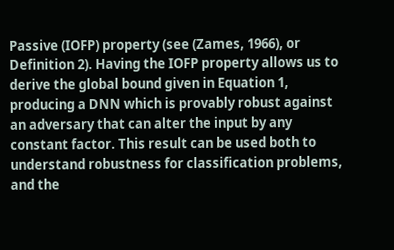Passive (IOFP) property (see (Zames, 1966), or Definition 2). Having the IOFP property allows us to derive the global bound given in Equation 1, producing a DNN which is provably robust against an adversary that can alter the input by any constant factor. This result can be used both to understand robustness for classification problems, and the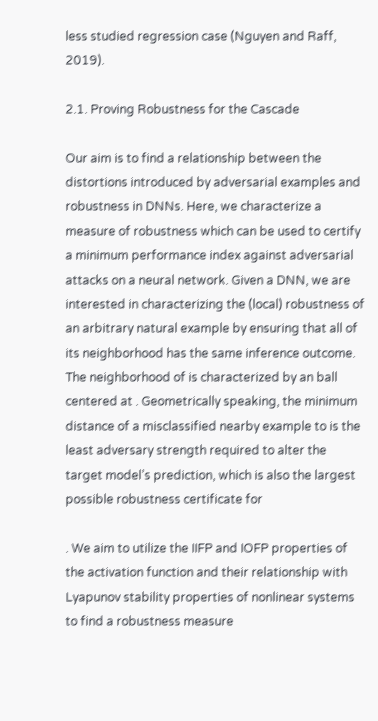less studied regression case (Nguyen and Raff, 2019).

2.1. Proving Robustness for the Cascade

Our aim is to find a relationship between the distortions introduced by adversarial examples and robustness in DNNs. Here, we characterize a measure of robustness which can be used to certify a minimum performance index against adversarial attacks on a neural network. Given a DNN, we are interested in characterizing the (local) robustness of an arbitrary natural example by ensuring that all of its neighborhood has the same inference outcome. The neighborhood of is characterized by an ball centered at . Geometrically speaking, the minimum distance of a misclassified nearby example to is the least adversary strength required to alter the target model’s prediction, which is also the largest possible robustness certificate for

. We aim to utilize the IIFP and IOFP properties of the activation function and their relationship with Lyapunov stability properties of nonlinear systems to find a robustness measure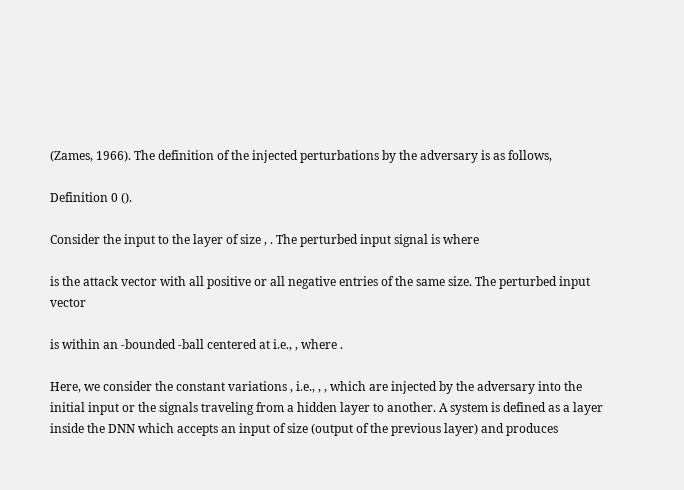(Zames, 1966). The definition of the injected perturbations by the adversary is as follows,

Definition 0 ().

Consider the input to the layer of size , . The perturbed input signal is where

is the attack vector with all positive or all negative entries of the same size. The perturbed input vector

is within an -bounded -ball centered at i.e., , where .

Here, we consider the constant variations , i.e., , , which are injected by the adversary into the initial input or the signals traveling from a hidden layer to another. A system is defined as a layer inside the DNN which accepts an input of size (output of the previous layer) and produces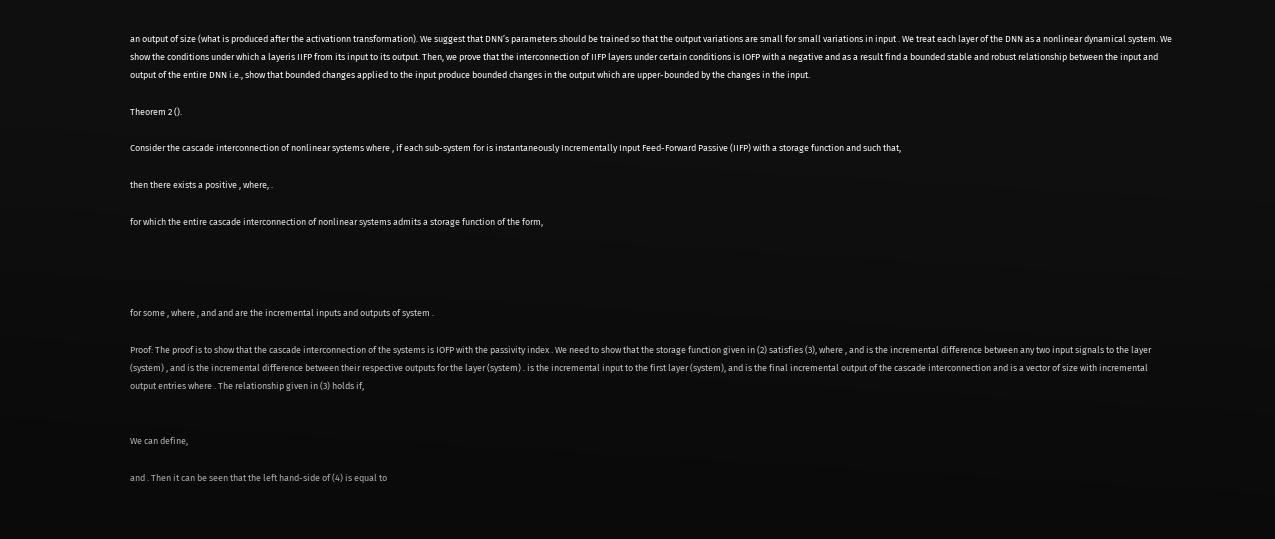an output of size (what is produced after the activationn transformation). We suggest that DNN’s parameters should be trained so that the output variations are small for small variations in input . We treat each layer of the DNN as a nonlinear dynamical system. We show the conditions under which a layeris IIFP from its input to its output. Then, we prove that the interconnection of IIFP layers under certain conditions is IOFP with a negative and as a result find a bounded stable and robust relationship between the input and output of the entire DNN i.e., show that bounded changes applied to the input produce bounded changes in the output which are upper-bounded by the changes in the input.

Theorem 2 ().

Consider the cascade interconnection of nonlinear systems where , if each sub-system for is instantaneously Incrementally Input Feed-Forward Passive (IIFP) with a storage function and such that,

then there exists a positive , where, .

for which the entire cascade interconnection of nonlinear systems admits a storage function of the form,




for some , where , and and are the incremental inputs and outputs of system .

Proof: The proof is to show that the cascade interconnection of the systems is IOFP with the passivity index . We need to show that the storage function given in (2) satisfies (3), where , and is the incremental difference between any two input signals to the layer (system) , and is the incremental difference between their respective outputs for the layer (system) . is the incremental input to the first layer (system), and is the final incremental output of the cascade interconnection and is a vector of size with incremental output entries where . The relationship given in (3) holds if,


We can define,

and . Then it can be seen that the left hand-side of (4) is equal to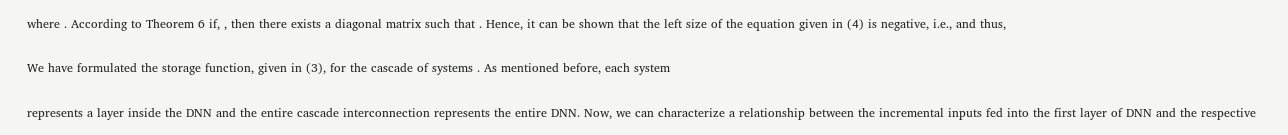where . According to Theorem 6 if, , then there exists a diagonal matrix such that . Hence, it can be shown that the left size of the equation given in (4) is negative, i.e., and thus,

We have formulated the storage function, given in (3), for the cascade of systems . As mentioned before, each system

represents a layer inside the DNN and the entire cascade interconnection represents the entire DNN. Now, we can characterize a relationship between the incremental inputs fed into the first layer of DNN and the respective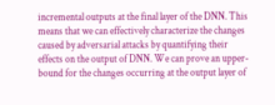incremental outputs at the final layer of the DNN. This means that we can effectively characterize the changes caused by adversarial attacks by quantifying their effects on the output of DNN. We can prove an upper-bound for the changes occurring at the output layer of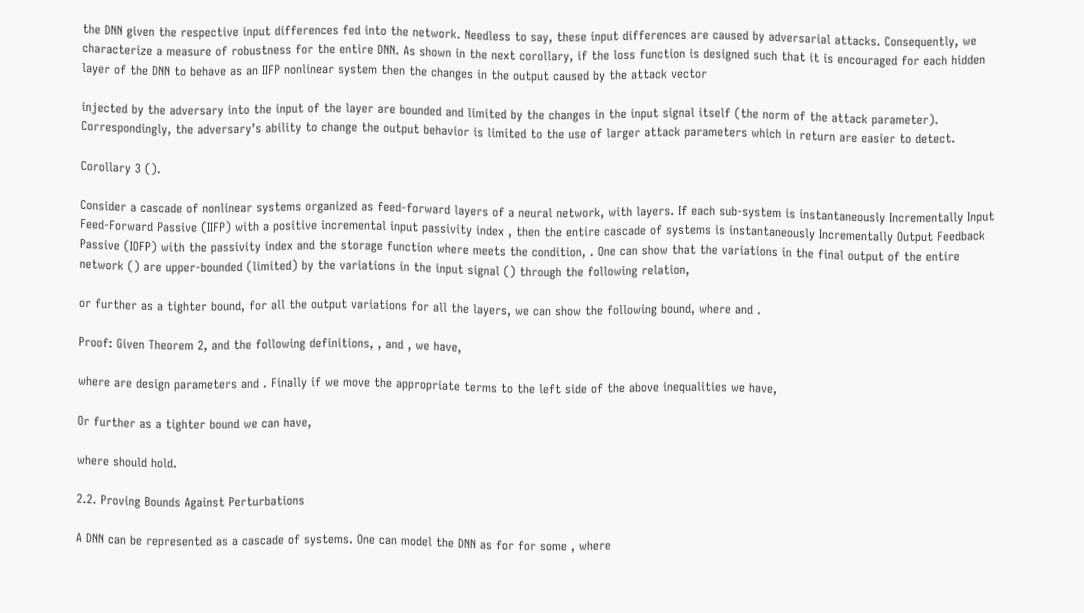the DNN given the respective input differences fed into the network. Needless to say, these input differences are caused by adversarial attacks. Consequently, we characterize a measure of robustness for the entire DNN. As shown in the next corollary, if the loss function is designed such that it is encouraged for each hidden layer of the DNN to behave as an IIFP nonlinear system then the changes in the output caused by the attack vector

injected by the adversary into the input of the layer are bounded and limited by the changes in the input signal itself (the norm of the attack parameter). Correspondingly, the adversary’s ability to change the output behavior is limited to the use of larger attack parameters which in return are easier to detect.

Corollary 3 ().

Consider a cascade of nonlinear systems organized as feed-forward layers of a neural network, with layers. If each sub-system is instantaneously Incrementally Input Feed-Forward Passive (IIFP) with a positive incremental input passivity index , then the entire cascade of systems is instantaneously Incrementally Output Feedback Passive (IOFP) with the passivity index and the storage function where meets the condition, . One can show that the variations in the final output of the entire network () are upper-bounded (limited) by the variations in the input signal () through the following relation,

or further as a tighter bound, for all the output variations for all the layers, we can show the following bound, where and .

Proof: Given Theorem 2, and the following definitions, , and , we have,

where are design parameters and . Finally if we move the appropriate terms to the left side of the above inequalities we have,

Or further as a tighter bound we can have,

where should hold.

2.2. Proving Bounds Against Perturbations

A DNN can be represented as a cascade of systems. One can model the DNN as for for some , where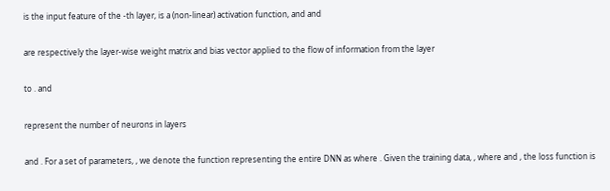is the input feature of the -th layer, is a (non-linear) activation function, and and

are respectively the layer-wise weight matrix and bias vector applied to the flow of information from the layer

to . and

represent the number of neurons in layers

and . For a set of parameters, , we denote the function representing the entire DNN as where . Given the training data, , where and , the loss function is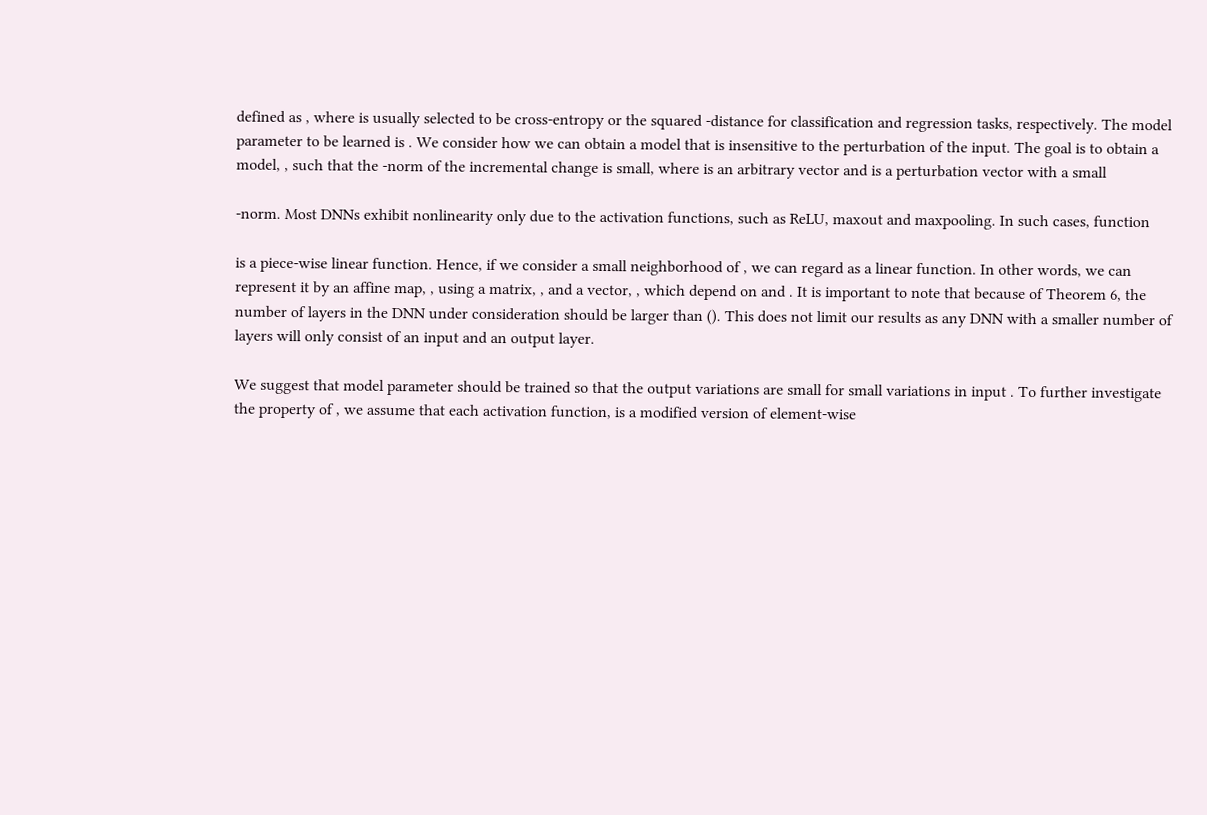defined as , where is usually selected to be cross-entropy or the squared -distance for classification and regression tasks, respectively. The model parameter to be learned is . We consider how we can obtain a model that is insensitive to the perturbation of the input. The goal is to obtain a model, , such that the -norm of the incremental change is small, where is an arbitrary vector and is a perturbation vector with a small

-norm. Most DNNs exhibit nonlinearity only due to the activation functions, such as ReLU, maxout and maxpooling. In such cases, function

is a piece-wise linear function. Hence, if we consider a small neighborhood of , we can regard as a linear function. In other words, we can represent it by an affine map, , using a matrix, , and a vector, , which depend on and . It is important to note that because of Theorem 6, the number of layers in the DNN under consideration should be larger than (). This does not limit our results as any DNN with a smaller number of layers will only consist of an input and an output layer.

We suggest that model parameter should be trained so that the output variations are small for small variations in input . To further investigate the property of , we assume that each activation function, is a modified version of element-wise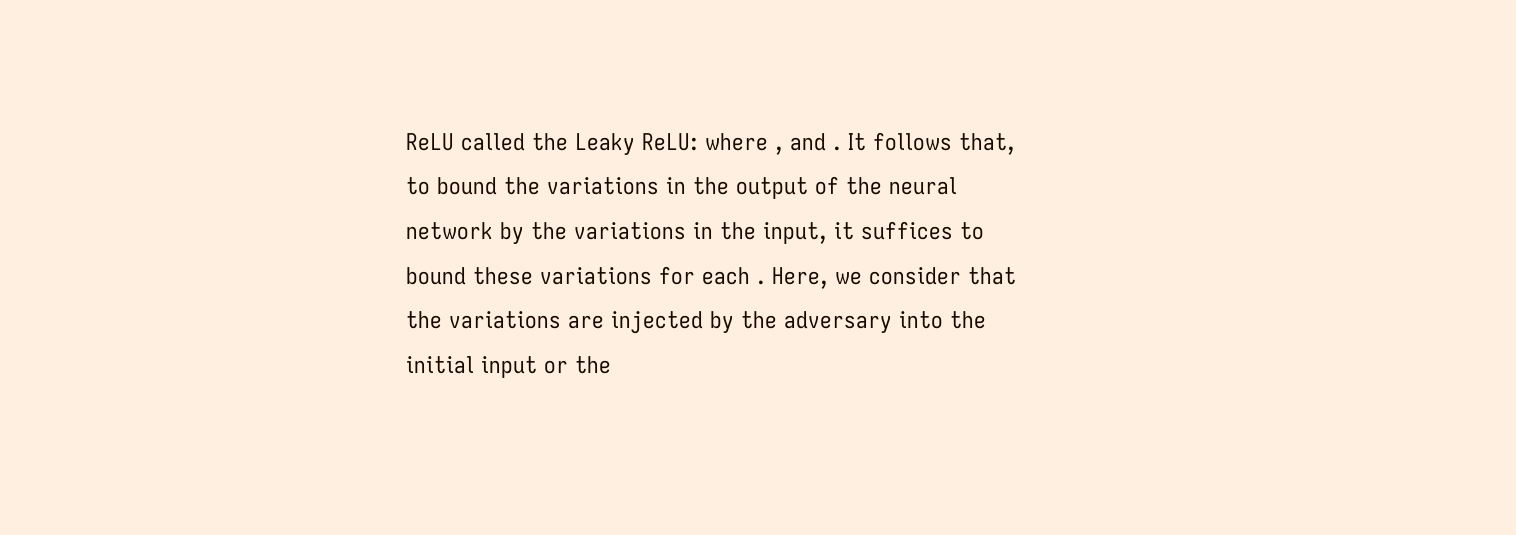ReLU called the Leaky ReLU: where , and . It follows that, to bound the variations in the output of the neural network by the variations in the input, it suffices to bound these variations for each . Here, we consider that the variations are injected by the adversary into the initial input or the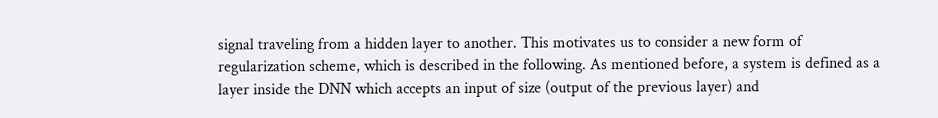signal traveling from a hidden layer to another. This motivates us to consider a new form of regularization scheme, which is described in the following. As mentioned before, a system is defined as a layer inside the DNN which accepts an input of size (output of the previous layer) and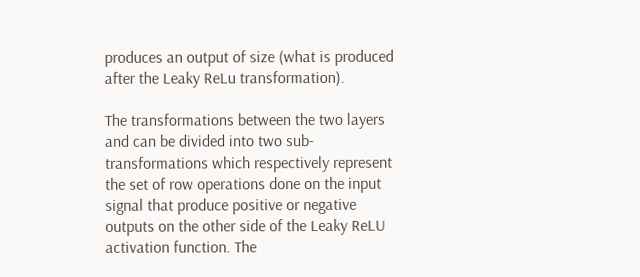produces an output of size (what is produced after the Leaky ReLu transformation).

The transformations between the two layers and can be divided into two sub-transformations which respectively represent the set of row operations done on the input signal that produce positive or negative outputs on the other side of the Leaky ReLU activation function. The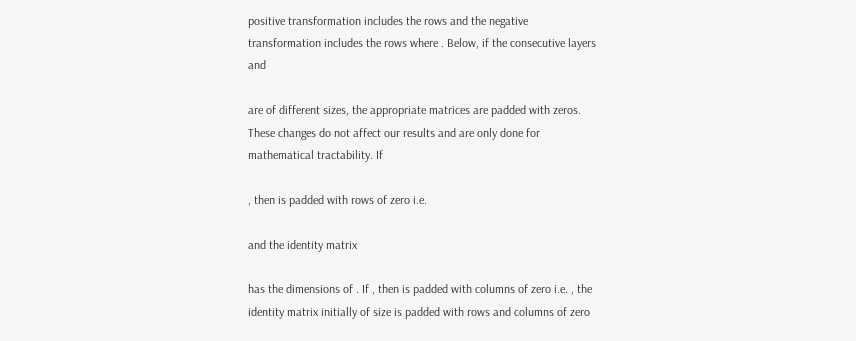positive transformation includes the rows and the negative transformation includes the rows where . Below, if the consecutive layers and

are of different sizes, the appropriate matrices are padded with zeros. These changes do not affect our results and are only done for mathematical tractability. If

, then is padded with rows of zero i.e.

and the identity matrix

has the dimensions of . If , then is padded with columns of zero i.e. , the identity matrix initially of size is padded with rows and columns of zero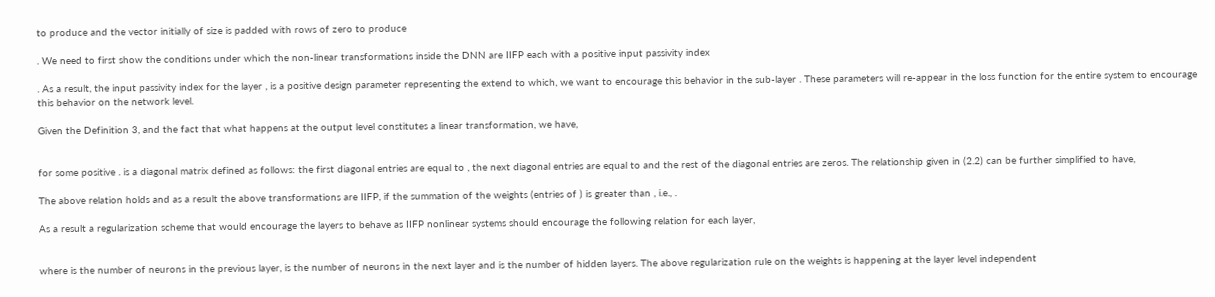to produce and the vector initially of size is padded with rows of zero to produce

. We need to first show the conditions under which the non-linear transformations inside the DNN are IIFP each with a positive input passivity index

. As a result, the input passivity index for the layer , is a positive design parameter representing the extend to which, we want to encourage this behavior in the sub-layer . These parameters will re-appear in the loss function for the entire system to encourage this behavior on the network level.

Given the Definition 3, and the fact that what happens at the output level constitutes a linear transformation, we have,


for some positive . is a diagonal matrix defined as follows: the first diagonal entries are equal to , the next diagonal entries are equal to and the rest of the diagonal entries are zeros. The relationship given in (2.2) can be further simplified to have,

The above relation holds and as a result the above transformations are IIFP, if the summation of the weights (entries of ) is greater than , i.e., .

As a result a regularization scheme that would encourage the layers to behave as IIFP nonlinear systems should encourage the following relation for each layer,


where is the number of neurons in the previous layer, is the number of neurons in the next layer and is the number of hidden layers. The above regularization rule on the weights is happening at the layer level independent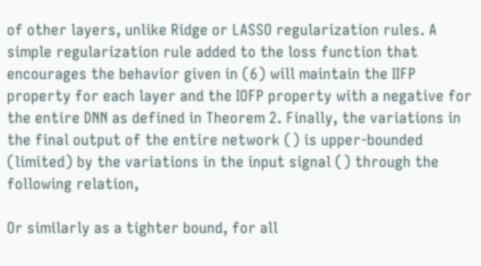of other layers, unlike Ridge or LASSO regularization rules. A simple regularization rule added to the loss function that encourages the behavior given in (6) will maintain the IIFP property for each layer and the IOFP property with a negative for the entire DNN as defined in Theorem 2. Finally, the variations in the final output of the entire network () is upper-bounded (limited) by the variations in the input signal () through the following relation,

Or similarly as a tighter bound, for all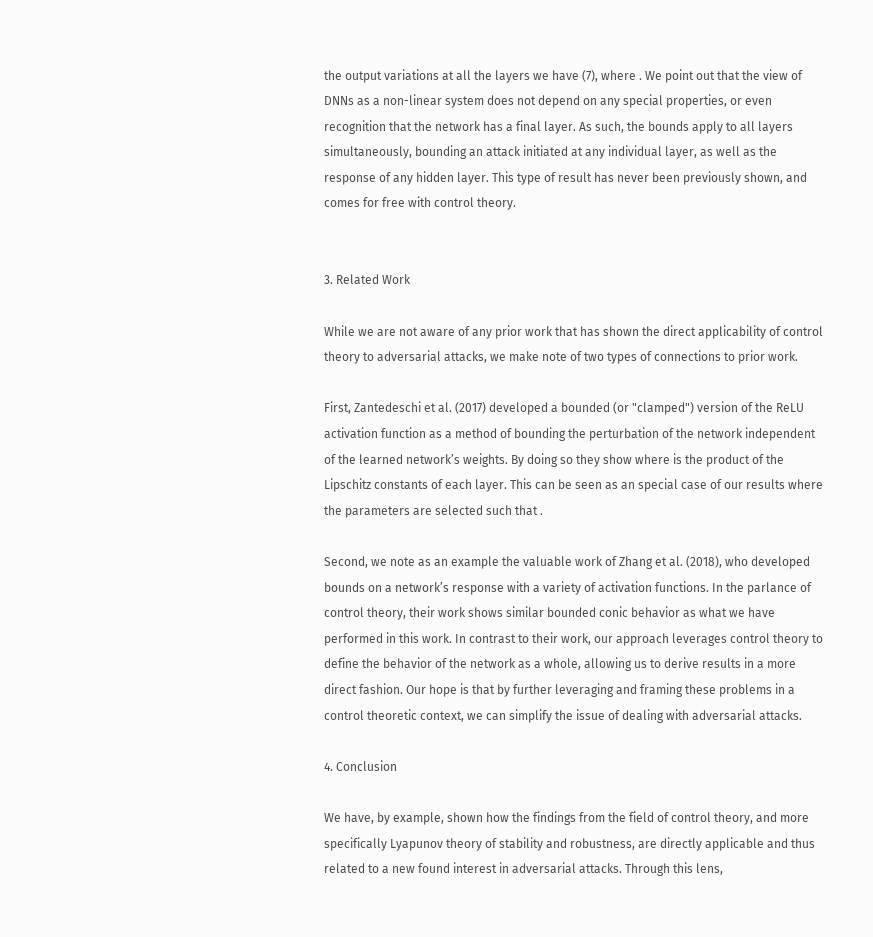the output variations at all the layers we have (7), where . We point out that the view of DNNs as a non-linear system does not depend on any special properties, or even recognition that the network has a final layer. As such, the bounds apply to all layers simultaneously, bounding an attack initiated at any individual layer, as well as the response of any hidden layer. This type of result has never been previously shown, and comes for free with control theory.


3. Related Work

While we are not aware of any prior work that has shown the direct applicability of control theory to adversarial attacks, we make note of two types of connections to prior work.

First, Zantedeschi et al. (2017) developed a bounded (or "clamped") version of the ReLU activation function as a method of bounding the perturbation of the network independent of the learned network’s weights. By doing so they show where is the product of the Lipschitz constants of each layer. This can be seen as an special case of our results where the parameters are selected such that .

Second, we note as an example the valuable work of Zhang et al. (2018), who developed bounds on a network’s response with a variety of activation functions. In the parlance of control theory, their work shows similar bounded conic behavior as what we have performed in this work. In contrast to their work, our approach leverages control theory to define the behavior of the network as a whole, allowing us to derive results in a more direct fashion. Our hope is that by further leveraging and framing these problems in a control theoretic context, we can simplify the issue of dealing with adversarial attacks.

4. Conclusion

We have, by example, shown how the findings from the field of control theory, and more specifically Lyapunov theory of stability and robustness, are directly applicable and thus related to a new found interest in adversarial attacks. Through this lens,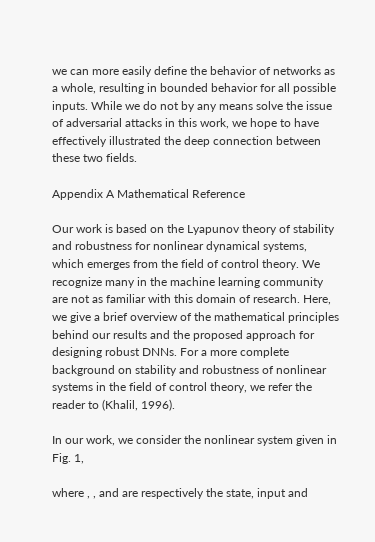we can more easily define the behavior of networks as a whole, resulting in bounded behavior for all possible inputs. While we do not by any means solve the issue of adversarial attacks in this work, we hope to have effectively illustrated the deep connection between these two fields.

Appendix A Mathematical Reference

Our work is based on the Lyapunov theory of stability and robustness for nonlinear dynamical systems, which emerges from the field of control theory. We recognize many in the machine learning community are not as familiar with this domain of research. Here, we give a brief overview of the mathematical principles behind our results and the proposed approach for designing robust DNNs. For a more complete background on stability and robustness of nonlinear systems in the field of control theory, we refer the reader to (Khalil, 1996).

In our work, we consider the nonlinear system given in Fig. 1,

where , , and are respectively the state, input and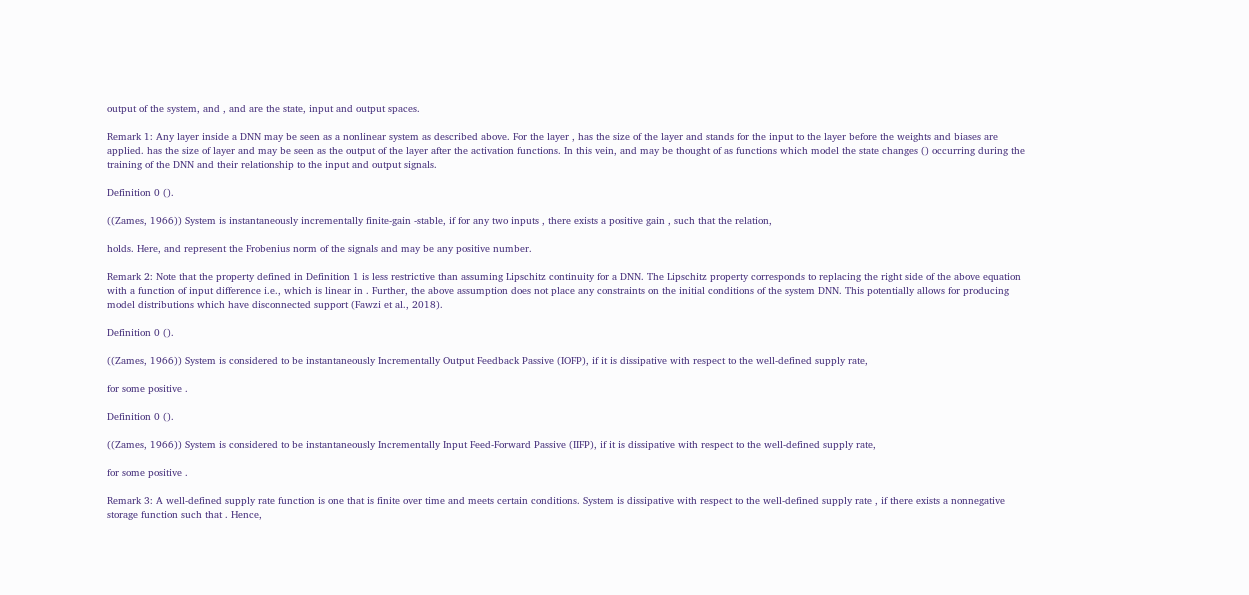output of the system, and , and are the state, input and output spaces.

Remark 1: Any layer inside a DNN may be seen as a nonlinear system as described above. For the layer , has the size of the layer and stands for the input to the layer before the weights and biases are applied. has the size of layer and may be seen as the output of the layer after the activation functions. In this vein, and may be thought of as functions which model the state changes () occurring during the training of the DNN and their relationship to the input and output signals.

Definition 0 ().

((Zames, 1966)) System is instantaneously incrementally finite-gain -stable, if for any two inputs , there exists a positive gain , such that the relation,

holds. Here, and represent the Frobenius norm of the signals and may be any positive number.

Remark 2: Note that the property defined in Definition 1 is less restrictive than assuming Lipschitz continuity for a DNN. The Lipschitz property corresponds to replacing the right side of the above equation with a function of input difference i.e., which is linear in . Further, the above assumption does not place any constraints on the initial conditions of the system DNN. This potentially allows for producing model distributions which have disconnected support (Fawzi et al., 2018).

Definition 0 ().

((Zames, 1966)) System is considered to be instantaneously Incrementally Output Feedback Passive (IOFP), if it is dissipative with respect to the well-defined supply rate,

for some positive .

Definition 0 ().

((Zames, 1966)) System is considered to be instantaneously Incrementally Input Feed-Forward Passive (IIFP), if it is dissipative with respect to the well-defined supply rate,

for some positive .

Remark 3: A well-defined supply rate function is one that is finite over time and meets certain conditions. System is dissipative with respect to the well-defined supply rate , if there exists a nonnegative storage function such that . Hence,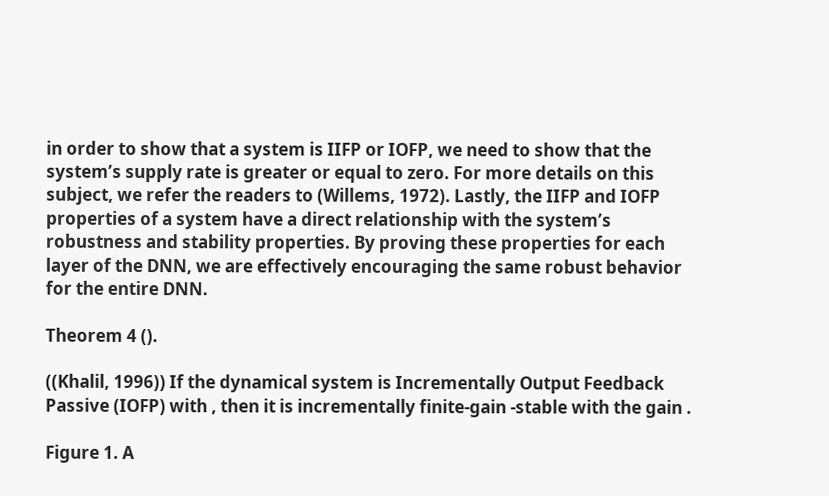in order to show that a system is IIFP or IOFP, we need to show that the system’s supply rate is greater or equal to zero. For more details on this subject, we refer the readers to (Willems, 1972). Lastly, the IIFP and IOFP properties of a system have a direct relationship with the system’s robustness and stability properties. By proving these properties for each layer of the DNN, we are effectively encouraging the same robust behavior for the entire DNN.

Theorem 4 ().

((Khalil, 1996)) If the dynamical system is Incrementally Output Feedback Passive (IOFP) with , then it is incrementally finite-gain -stable with the gain .

Figure 1. A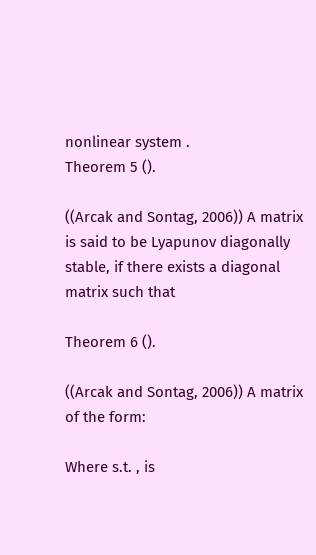nonlinear system .
Theorem 5 ().

((Arcak and Sontag, 2006)) A matrix is said to be Lyapunov diagonally stable, if there exists a diagonal matrix such that

Theorem 6 ().

((Arcak and Sontag, 2006)) A matrix of the form:

Where s.t. , is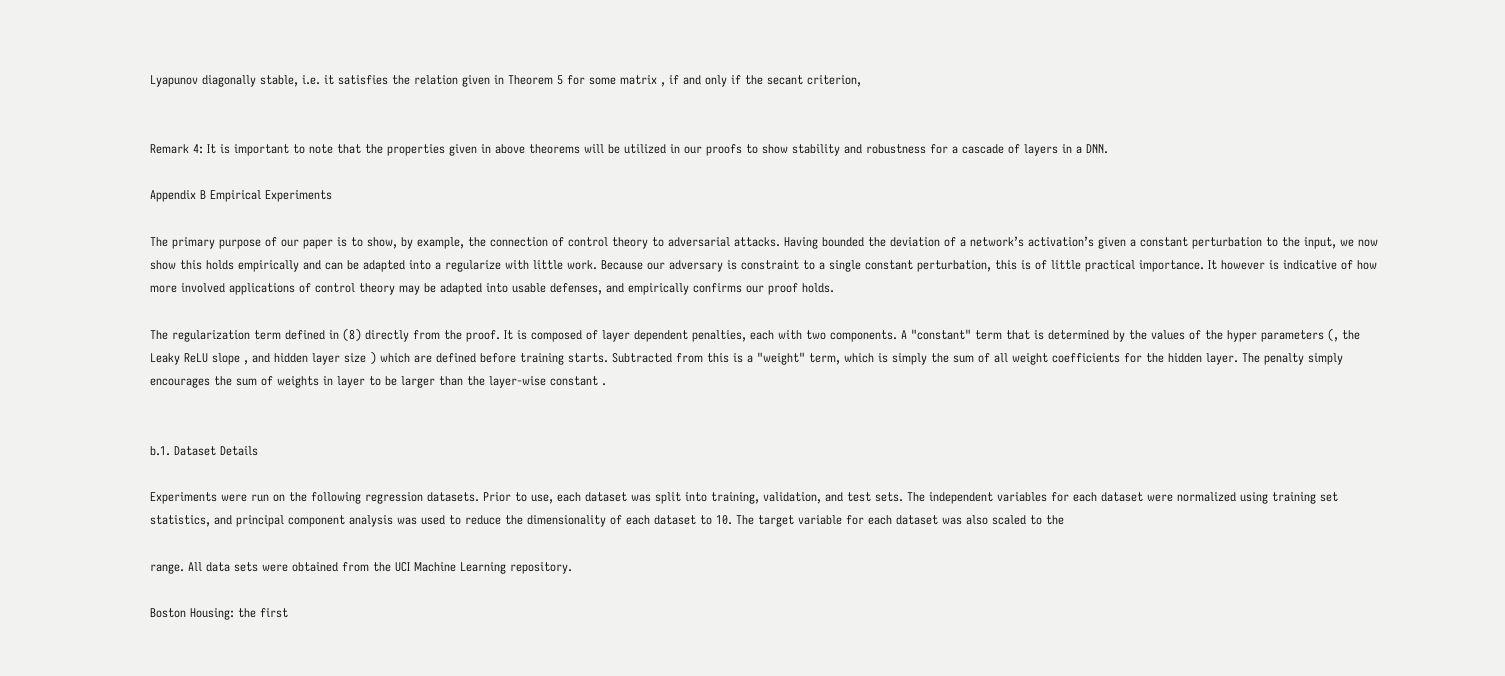Lyapunov diagonally stable, i.e. it satisfies the relation given in Theorem 5 for some matrix , if and only if the secant criterion,


Remark 4: It is important to note that the properties given in above theorems will be utilized in our proofs to show stability and robustness for a cascade of layers in a DNN.

Appendix B Empirical Experiments

The primary purpose of our paper is to show, by example, the connection of control theory to adversarial attacks. Having bounded the deviation of a network’s activation’s given a constant perturbation to the input, we now show this holds empirically and can be adapted into a regularize with little work. Because our adversary is constraint to a single constant perturbation, this is of little practical importance. It however is indicative of how more involved applications of control theory may be adapted into usable defenses, and empirically confirms our proof holds.

The regularization term defined in (8) directly from the proof. It is composed of layer dependent penalties, each with two components. A "constant" term that is determined by the values of the hyper parameters (, the Leaky ReLU slope , and hidden layer size ) which are defined before training starts. Subtracted from this is a "weight" term, which is simply the sum of all weight coefficients for the hidden layer. The penalty simply encourages the sum of weights in layer to be larger than the layer-wise constant .


b.1. Dataset Details

Experiments were run on the following regression datasets. Prior to use, each dataset was split into training, validation, and test sets. The independent variables for each dataset were normalized using training set statistics, and principal component analysis was used to reduce the dimensionality of each dataset to 10. The target variable for each dataset was also scaled to the

range. All data sets were obtained from the UCI Machine Learning repository.

Boston Housing: the first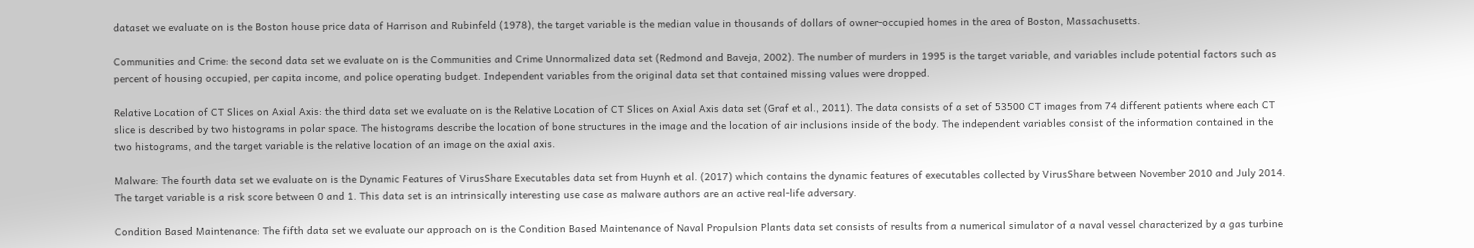dataset we evaluate on is the Boston house price data of Harrison and Rubinfeld (1978), the target variable is the median value in thousands of dollars of owner-occupied homes in the area of Boston, Massachusetts.

Communities and Crime: the second data set we evaluate on is the Communities and Crime Unnormalized data set (Redmond and Baveja, 2002). The number of murders in 1995 is the target variable, and variables include potential factors such as percent of housing occupied, per capita income, and police operating budget. Independent variables from the original data set that contained missing values were dropped.

Relative Location of CT Slices on Axial Axis: the third data set we evaluate on is the Relative Location of CT Slices on Axial Axis data set (Graf et al., 2011). The data consists of a set of 53500 CT images from 74 different patients where each CT slice is described by two histograms in polar space. The histograms describe the location of bone structures in the image and the location of air inclusions inside of the body. The independent variables consist of the information contained in the two histograms, and the target variable is the relative location of an image on the axial axis.

Malware: The fourth data set we evaluate on is the Dynamic Features of VirusShare Executables data set from Huynh et al. (2017) which contains the dynamic features of executables collected by VirusShare between November 2010 and July 2014. The target variable is a risk score between 0 and 1. This data set is an intrinsically interesting use case as malware authors are an active real-life adversary.

Condition Based Maintenance: The fifth data set we evaluate our approach on is the Condition Based Maintenance of Naval Propulsion Plants data set consists of results from a numerical simulator of a naval vessel characterized by a gas turbine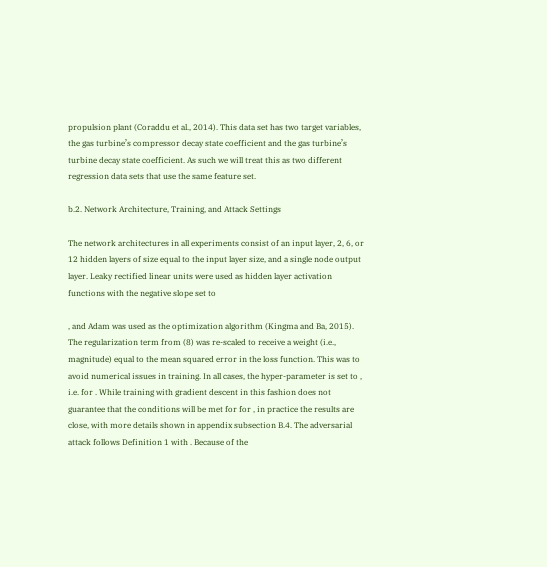propulsion plant (Coraddu et al., 2014). This data set has two target variables, the gas turbine’s compressor decay state coefficient and the gas turbine’s turbine decay state coefficient. As such we will treat this as two different regression data sets that use the same feature set.

b.2. Network Architecture, Training, and Attack Settings

The network architectures in all experiments consist of an input layer, 2, 6, or 12 hidden layers of size equal to the input layer size, and a single node output layer. Leaky rectified linear units were used as hidden layer activation functions with the negative slope set to

, and Adam was used as the optimization algorithm (Kingma and Ba, 2015). The regularization term from (8) was re-scaled to receive a weight (i.e., magnitude) equal to the mean squared error in the loss function. This was to avoid numerical issues in training. In all cases, the hyper-parameter is set to , i.e. for . While training with gradient descent in this fashion does not guarantee that the conditions will be met for for , in practice the results are close, with more details shown in appendix subsection B.4. The adversarial attack follows Definition 1 with . Because of the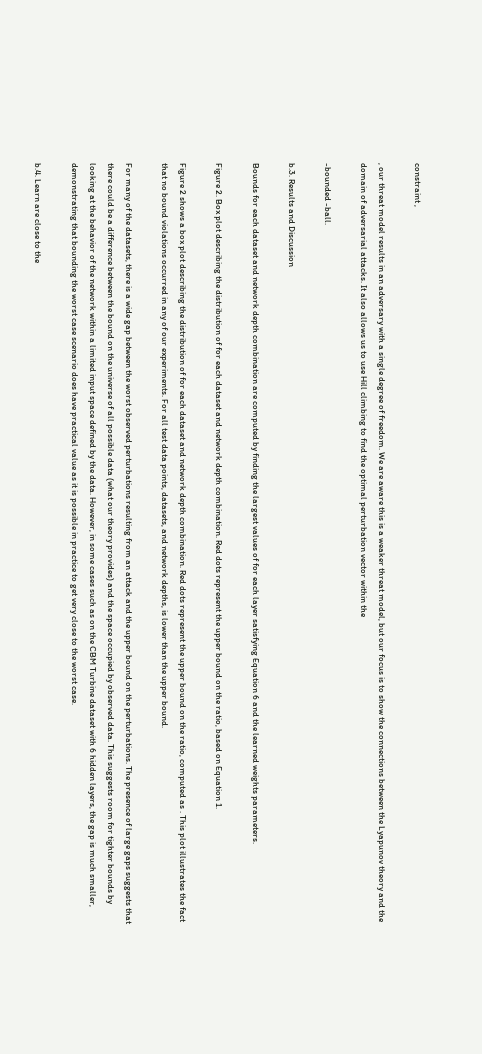constraint ,

, our threat model results in an adversary with a single degree of freedom. We are aware this is a weaker threat model, but our focus is to show the connections between the Lyapunov theory and the domain of adversarial attacks. It also allows us to use Hill climbing to find the optimal perturbation vector within the

-bounded -ball.

b.3. Results and Discussion

Bounds for each dataset and network depth combination are computed by finding the largest values of for each layer satisfying Equation 6 and the learned weights parameters.

Figure 2. Box plot describing the distribution of for each dataset and network depth combination. Red dots represent the upper bound on the ratio, based on Equation 1.

Figure 2 shows a box plot describing the distribution of for each dataset and network depth combination. Red dots represent the upper bound on the ratio, computed as . This plot illustrates the fact that no bound violations occurred in any of our experiments. For all test data points, datasets, and network depths, is lower than the upper bound.

For many of the datasets, there is a wide gap between the worst observed perturbations resulting from an attack and the upper bound on the perturbations. The presence of large gaps suggests that there could be a difference between the bound on the universe of all possible data (what our theory provides) and the space occupied by observed data. This suggests room for tighter bounds by looking at the behavior of the network within a limited input space defined by the data. However, in some cases such as on the CBM Turbine dataset with 6 hidden layers, the gap is much smaller, demonstrating that bounding the worst case scenario does have practical value as it is possible in practice to get very close to the worst case.

b.4. Learn are close to the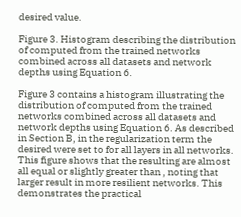desired value.

Figure 3. Histogram describing the distribution of computed from the trained networks combined across all datasets and network depths using Equation 6.

Figure 3 contains a histogram illustrating the distribution of computed from the trained networks combined across all datasets and network depths using Equation 6. As described in Section B, in the regularization term the desired were set to for all layers in all networks. This figure shows that the resulting are almost all equal or slightly greater than , noting that larger result in more resilient networks. This demonstrates the practical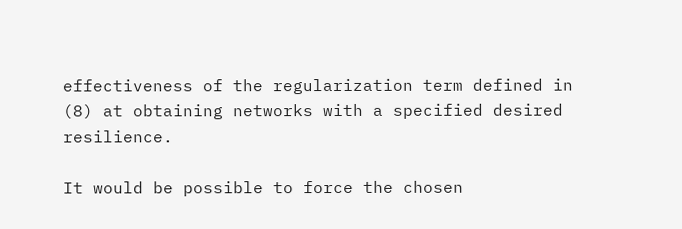effectiveness of the regularization term defined in (8) at obtaining networks with a specified desired resilience.

It would be possible to force the chosen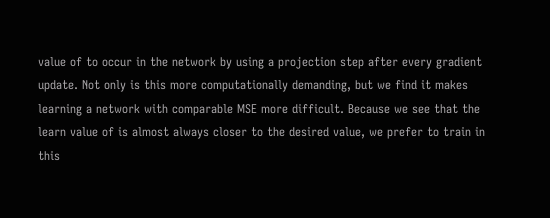value of to occur in the network by using a projection step after every gradient update. Not only is this more computationally demanding, but we find it makes learning a network with comparable MSE more difficult. Because we see that the learn value of is almost always closer to the desired value, we prefer to train in this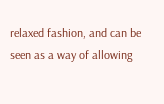relaxed fashion, and can be seen as a way of allowing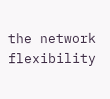the network flexibility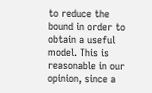to reduce the bound in order to obtain a useful model. This is reasonable in our opinion, since a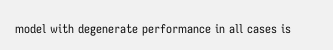model with degenerate performance in all cases is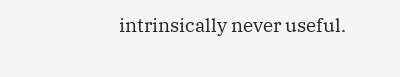intrinsically never useful.